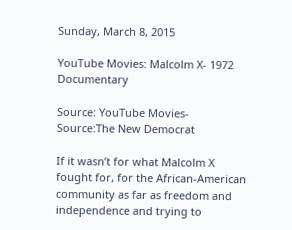Sunday, March 8, 2015

YouTube Movies: Malcolm X- 1972 Documentary

Source: YouTube Movies-
Source:The New Democrat

If it wasn’t for what Malcolm X fought for, for the African-American community as far as freedom and independence and trying to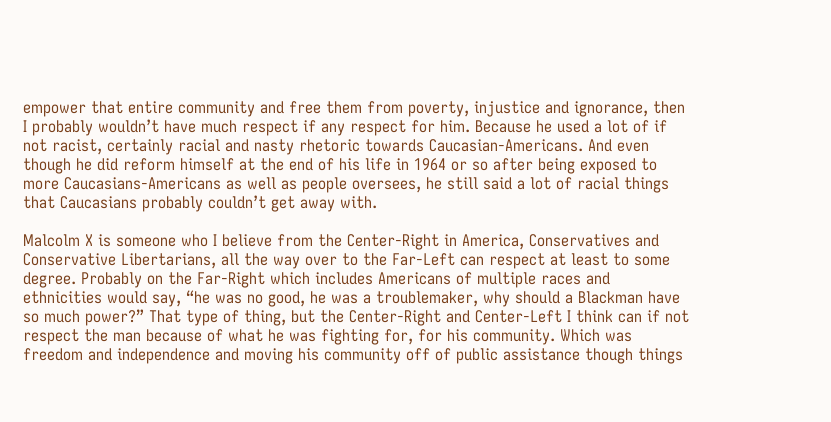empower that entire community and free them from poverty, injustice and ignorance, then I probably wouldn’t have much respect if any respect for him. Because he used a lot of if not racist, certainly racial and nasty rhetoric towards Caucasian-Americans. And even though he did reform himself at the end of his life in 1964 or so after being exposed to more Caucasians-Americans as well as people oversees, he still said a lot of racial things that Caucasians probably couldn’t get away with.

Malcolm X is someone who I believe from the Center-Right in America, Conservatives and Conservative Libertarians, all the way over to the Far-Left can respect at least to some degree. Probably on the Far-Right which includes Americans of multiple races and ethnicities would say, “he was no good, he was a troublemaker, why should a Blackman have so much power?” That type of thing, but the Center-Right and Center-Left I think can if not respect the man because of what he was fighting for, for his community. Which was freedom and independence and moving his community off of public assistance though things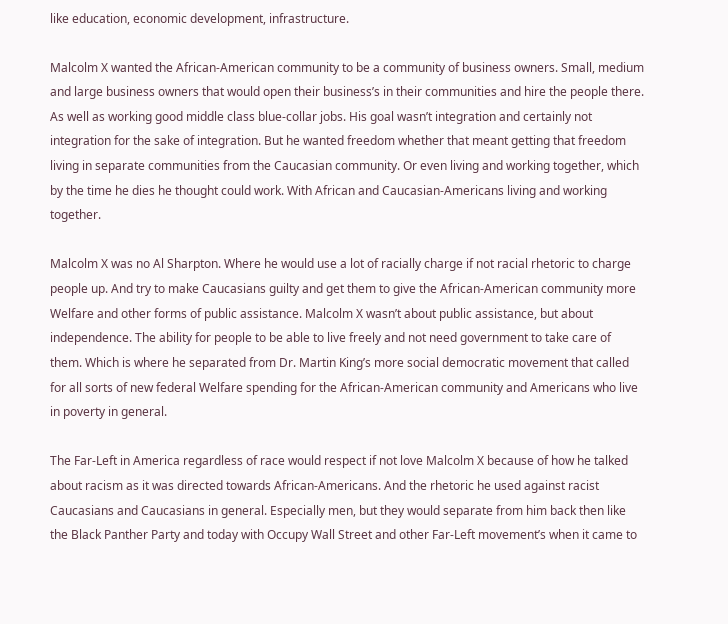like education, economic development, infrastructure.

Malcolm X wanted the African-American community to be a community of business owners. Small, medium and large business owners that would open their business’s in their communities and hire the people there. As well as working good middle class blue-collar jobs. His goal wasn’t integration and certainly not integration for the sake of integration. But he wanted freedom whether that meant getting that freedom living in separate communities from the Caucasian community. Or even living and working together, which by the time he dies he thought could work. With African and Caucasian-Americans living and working together.

Malcolm X was no Al Sharpton. Where he would use a lot of racially charge if not racial rhetoric to charge people up. And try to make Caucasians guilty and get them to give the African-American community more Welfare and other forms of public assistance. Malcolm X wasn’t about public assistance, but about independence. The ability for people to be able to live freely and not need government to take care of them. Which is where he separated from Dr. Martin King’s more social democratic movement that called for all sorts of new federal Welfare spending for the African-American community and Americans who live in poverty in general.

The Far-Left in America regardless of race would respect if not love Malcolm X because of how he talked about racism as it was directed towards African-Americans. And the rhetoric he used against racist Caucasians and Caucasians in general. Especially men, but they would separate from him back then like the Black Panther Party and today with Occupy Wall Street and other Far-Left movement’s when it came to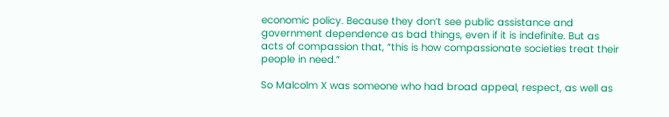economic policy. Because they don’t see public assistance and government dependence as bad things, even if it is indefinite. But as acts of compassion that, “this is how compassionate societies treat their people in need.”

So Malcolm X was someone who had broad appeal, respect, as well as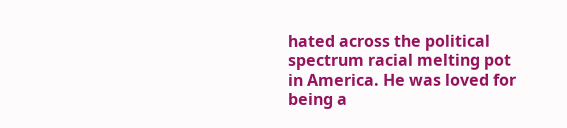hated across the political spectrum racial melting pot in America. He was loved for being a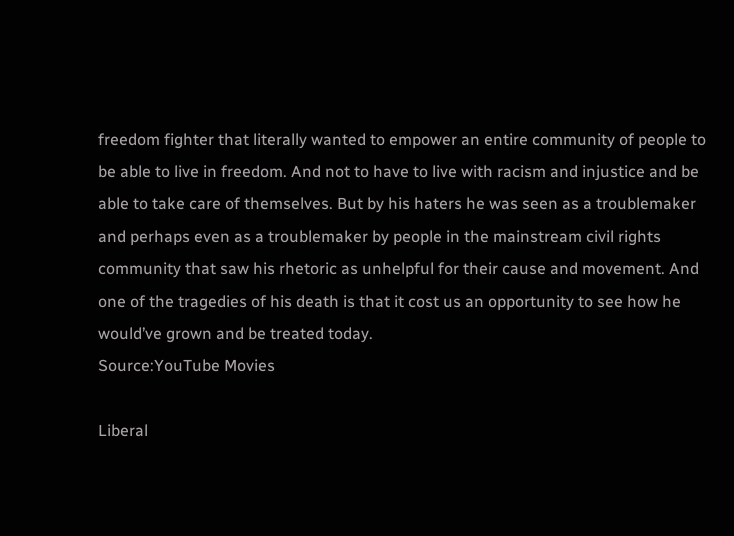freedom fighter that literally wanted to empower an entire community of people to be able to live in freedom. And not to have to live with racism and injustice and be able to take care of themselves. But by his haters he was seen as a troublemaker and perhaps even as a troublemaker by people in the mainstream civil rights community that saw his rhetoric as unhelpful for their cause and movement. And one of the tragedies of his death is that it cost us an opportunity to see how he would’ve grown and be treated today.
Source:YouTube Movies

Liberal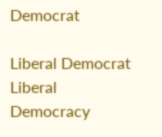Democrat

Liberal Democrat
Liberal Democracy